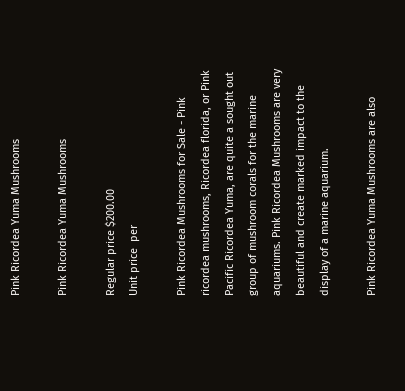Pink Ricordea Yuma Mushrooms

Pink Ricordea Yuma Mushrooms

Regular price $200.00
Unit price  per

Pink Ricordea Mushrooms for Sale - Pink ricordea mushrooms, Ricordea florida, or Pink Pacific Ricordea Yuma, are quite a sought out group of mushroom corals for the marine aquariums. Pink Ricordea Mushrooms are very beautiful and create marked impact to the display of a marine aquarium.

Pink Ricordea Yuma Mushrooms are also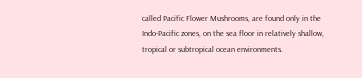called Pacific Flower Mushrooms, are found only in the Indo-Pacific zones, on the sea floor in relatively shallow, tropical or subtropical ocean environments.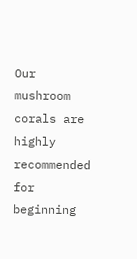Our mushroom corals are highly recommended for beginning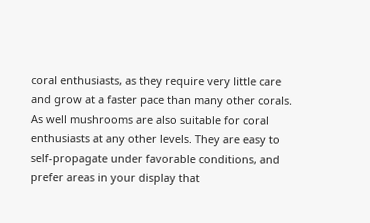coral enthusiasts, as they require very little care and grow at a faster pace than many other corals. As well mushrooms are also suitable for coral enthusiasts at any other levels. They are easy to self-propagate under favorable conditions, and prefer areas in your display that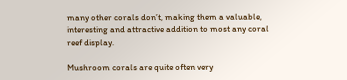many other corals don’t, making them a valuable, interesting and attractive addition to most any coral reef display.

Mushroom corals are quite often very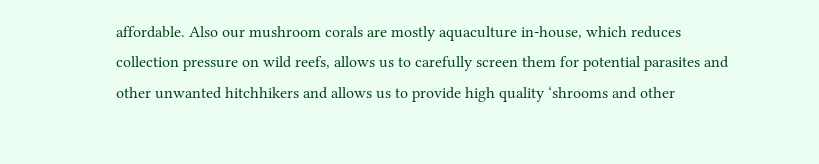affordable. Also our mushroom corals are mostly aquaculture in-house, which reduces collection pressure on wild reefs, allows us to carefully screen them for potential parasites and other unwanted hitchhikers and allows us to provide high quality ‘shrooms and other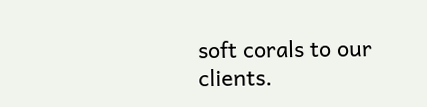soft corals to our clients.